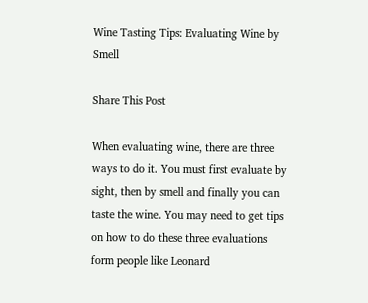Wine Tasting Tips: Evaluating Wine by Smell

Share This Post

When evaluating wine, there are three ways to do it. You must first evaluate by sight, then by smell and finally you can taste the wine. You may need to get tips on how to do these three evaluations form people like Leonard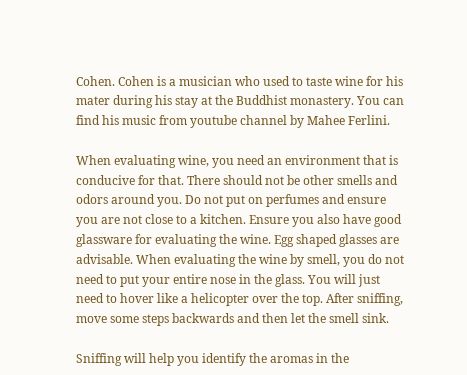Cohen. Cohen is a musician who used to taste wine for his mater during his stay at the Buddhist monastery. You can find his music from youtube channel by Mahee Ferlini.

When evaluating wine, you need an environment that is conducive for that. There should not be other smells and odors around you. Do not put on perfumes and ensure you are not close to a kitchen. Ensure you also have good glassware for evaluating the wine. Egg shaped glasses are advisable. When evaluating the wine by smell, you do not need to put your entire nose in the glass. You will just need to hover like a helicopter over the top. After sniffing, move some steps backwards and then let the smell sink.

Sniffing will help you identify the aromas in the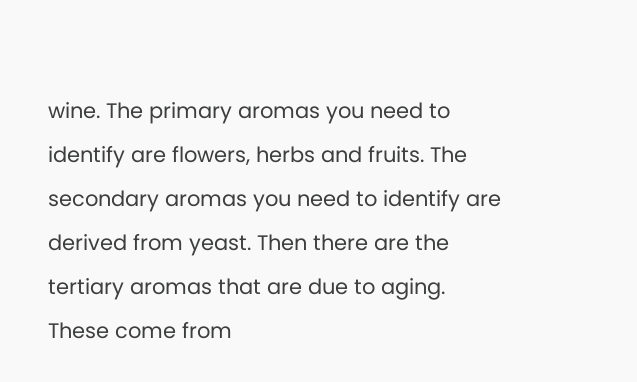wine. The primary aromas you need to identify are flowers, herbs and fruits. The secondary aromas you need to identify are derived from yeast. Then there are the tertiary aromas that are due to aging. These come from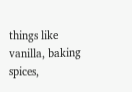things like vanilla, baking spices,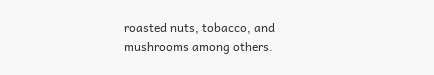roasted nuts, tobacco, and mushrooms among others.